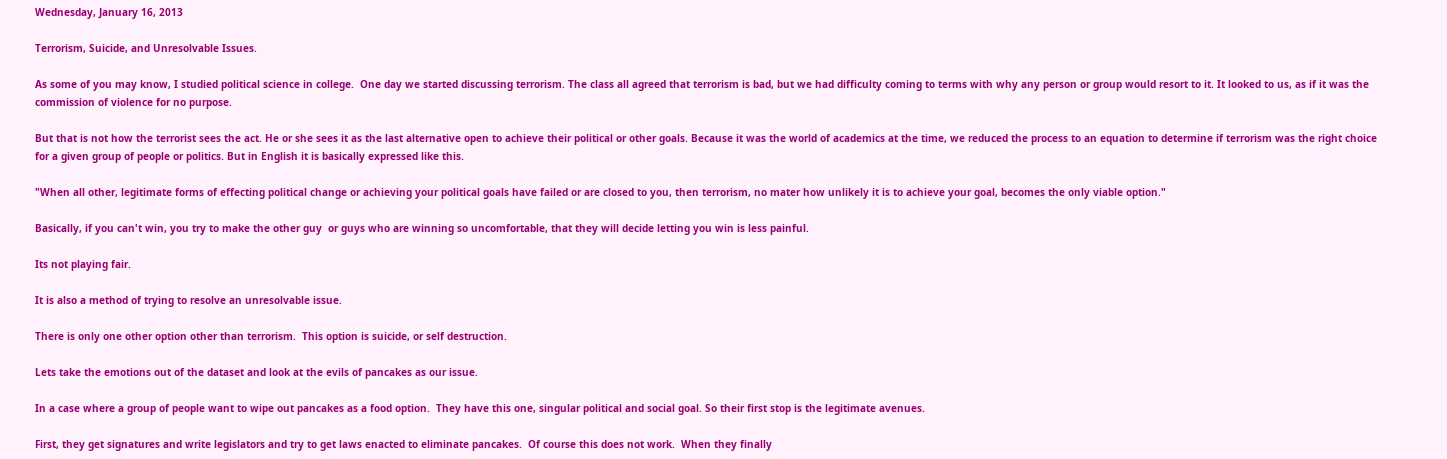Wednesday, January 16, 2013

Terrorism, Suicide, and Unresolvable Issues.

As some of you may know, I studied political science in college.  One day we started discussing terrorism. The class all agreed that terrorism is bad, but we had difficulty coming to terms with why any person or group would resort to it. It looked to us, as if it was the commission of violence for no purpose.

But that is not how the terrorist sees the act. He or she sees it as the last alternative open to achieve their political or other goals. Because it was the world of academics at the time, we reduced the process to an equation to determine if terrorism was the right choice for a given group of people or politics. But in English it is basically expressed like this.

"When all other, legitimate forms of effecting political change or achieving your political goals have failed or are closed to you, then terrorism, no mater how unlikely it is to achieve your goal, becomes the only viable option."

Basically, if you can't win, you try to make the other guy  or guys who are winning so uncomfortable, that they will decide letting you win is less painful.

Its not playing fair.

It is also a method of trying to resolve an unresolvable issue.

There is only one other option other than terrorism.  This option is suicide, or self destruction.

Lets take the emotions out of the dataset and look at the evils of pancakes as our issue.

In a case where a group of people want to wipe out pancakes as a food option.  They have this one, singular political and social goal. So their first stop is the legitimate avenues.

First, they get signatures and write legislators and try to get laws enacted to eliminate pancakes.  Of course this does not work.  When they finally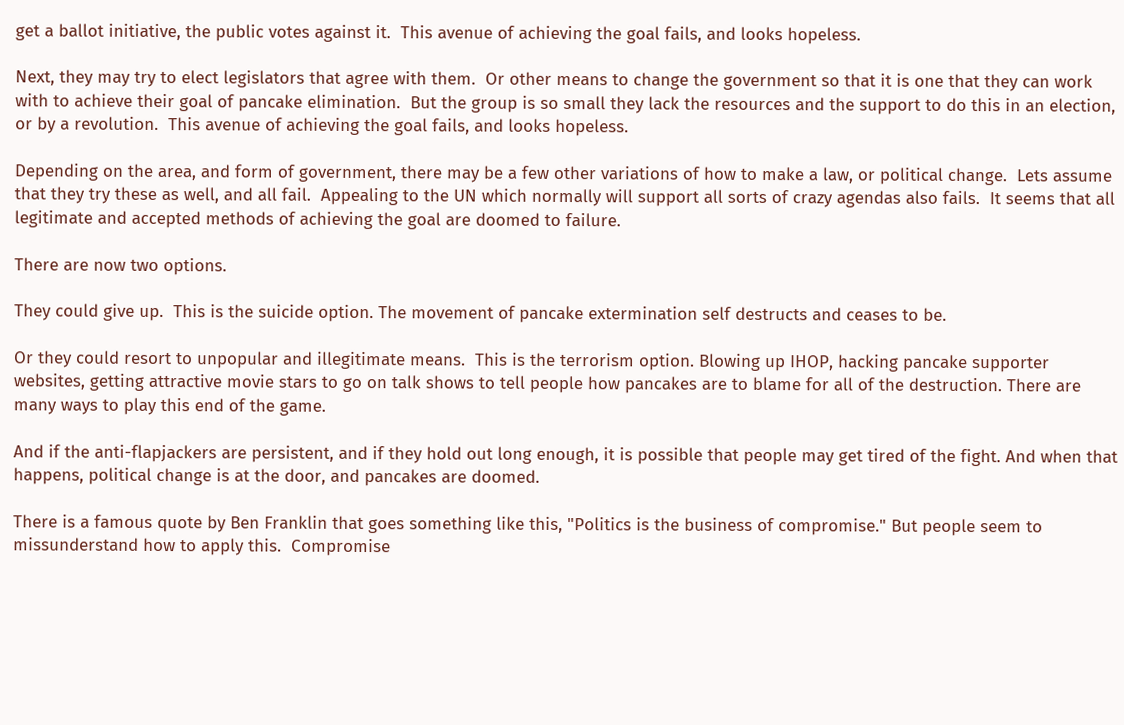get a ballot initiative, the public votes against it.  This avenue of achieving the goal fails, and looks hopeless.

Next, they may try to elect legislators that agree with them.  Or other means to change the government so that it is one that they can work with to achieve their goal of pancake elimination.  But the group is so small they lack the resources and the support to do this in an election,  or by a revolution.  This avenue of achieving the goal fails, and looks hopeless.

Depending on the area, and form of government, there may be a few other variations of how to make a law, or political change.  Lets assume that they try these as well, and all fail.  Appealing to the UN which normally will support all sorts of crazy agendas also fails.  It seems that all legitimate and accepted methods of achieving the goal are doomed to failure.

There are now two options.

They could give up.  This is the suicide option. The movement of pancake extermination self destructs and ceases to be.

Or they could resort to unpopular and illegitimate means.  This is the terrorism option. Blowing up IHOP, hacking pancake supporter websites, getting attractive movie stars to go on talk shows to tell people how pancakes are to blame for all of the destruction. There are many ways to play this end of the game.

And if the anti-flapjackers are persistent, and if they hold out long enough, it is possible that people may get tired of the fight. And when that happens, political change is at the door, and pancakes are doomed.

There is a famous quote by Ben Franklin that goes something like this, "Politics is the business of compromise." But people seem to missunderstand how to apply this.  Compromise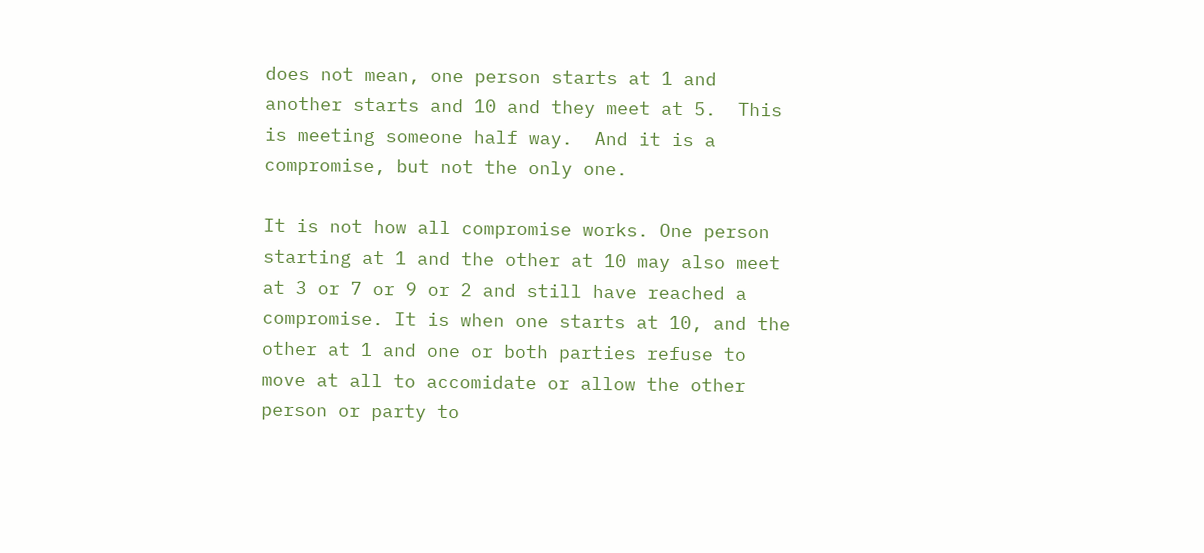does not mean, one person starts at 1 and another starts and 10 and they meet at 5.  This is meeting someone half way.  And it is a compromise, but not the only one.

It is not how all compromise works. One person starting at 1 and the other at 10 may also meet at 3 or 7 or 9 or 2 and still have reached a compromise. It is when one starts at 10, and the other at 1 and one or both parties refuse to move at all to accomidate or allow the other person or party to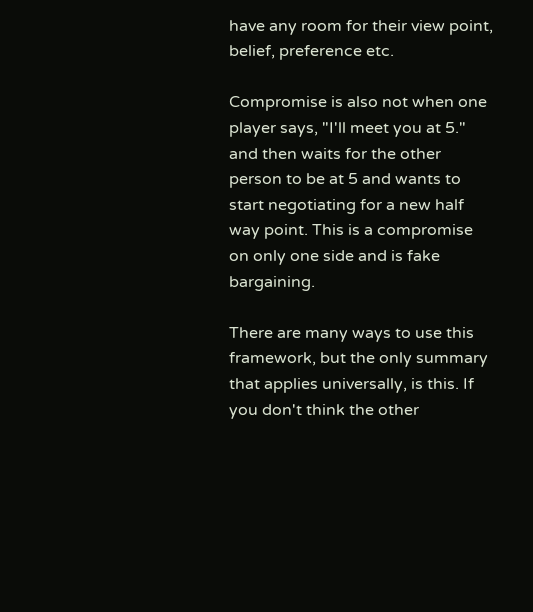have any room for their view point, belief, preference etc.

Compromise is also not when one player says, "I'll meet you at 5." and then waits for the other person to be at 5 and wants to start negotiating for a new half way point. This is a compromise on only one side and is fake bargaining.

There are many ways to use this framework, but the only summary that applies universally, is this. If you don't think the other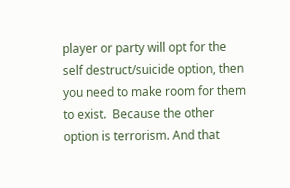player or party will opt for the self destruct/suicide option, then you need to make room for them to exist.  Because the other option is terrorism. And that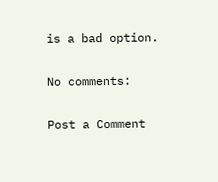is a bad option.

No comments:

Post a Comment